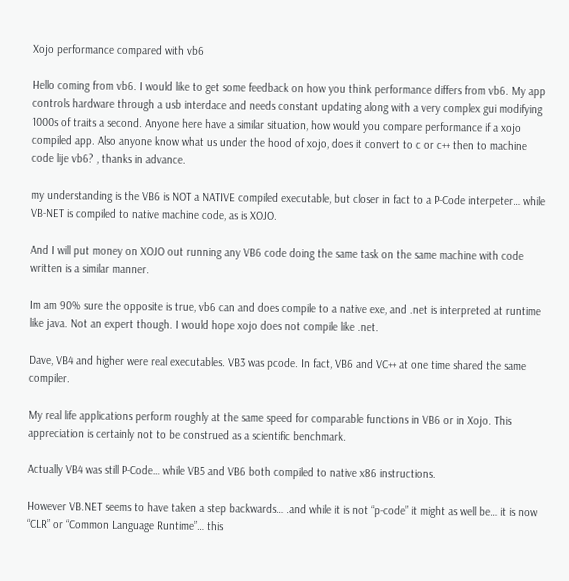Xojo performance compared with vb6

Hello coming from vb6. I would like to get some feedback on how you think performance differs from vb6. My app controls hardware through a usb interdace and needs constant updating along with a very complex gui modifying 1000s of traits a second. Anyone here have a similar situation, how would you compare performance if a xojo compiled app. Also anyone know what us under the hood of xojo, does it convert to c or c++ then to machine code lije vb6? , thanks in advance.

my understanding is the VB6 is NOT a NATIVE compiled executable, but closer in fact to a P-Code interpeter… while VB-NET is compiled to native machine code, as is XOJO.

And I will put money on XOJO out running any VB6 code doing the same task on the same machine with code written is a similar manner.

Im am 90% sure the opposite is true, vb6 can and does compile to a native exe, and .net is interpreted at runtime like java. Not an expert though. I would hope xojo does not compile like .net.

Dave, VB4 and higher were real executables. VB3 was pcode. In fact, VB6 and VC++ at one time shared the same compiler.

My real life applications perform roughly at the same speed for comparable functions in VB6 or in Xojo. This appreciation is certainly not to be construed as a scientific benchmark.

Actually VB4 was still P-Code… while VB5 and VB6 both compiled to native x86 instructions.

However VB.NET seems to have taken a step backwards… .and while it is not “p-code” it might as well be… it is now “CLR” or “Common Language Runtime”… this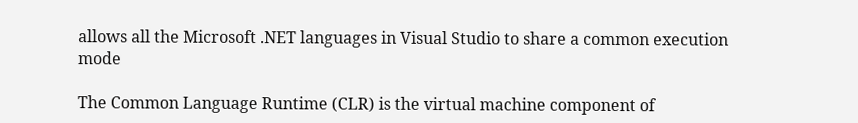allows all the Microsoft .NET languages in Visual Studio to share a common execution mode

The Common Language Runtime (CLR) is the virtual machine component of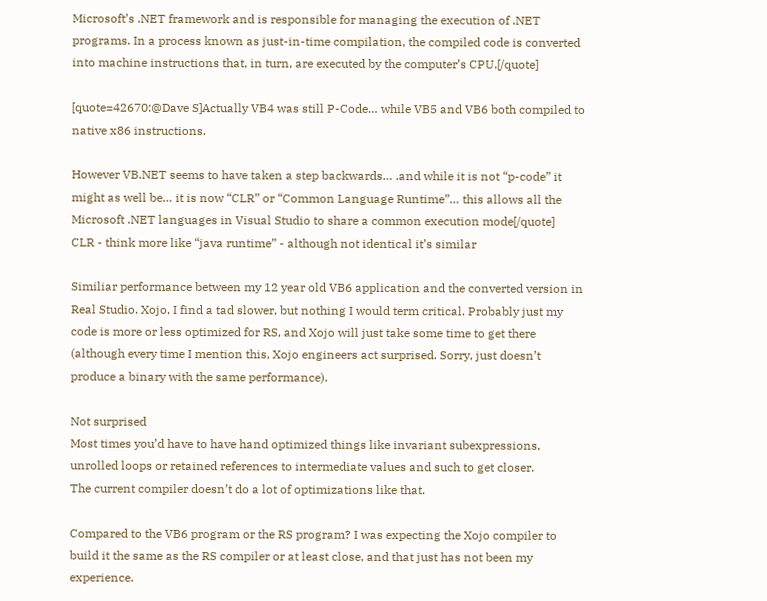Microsoft’s .NET framework and is responsible for managing the execution of .NET programs. In a process known as just-in-time compilation, the compiled code is converted into machine instructions that, in turn, are executed by the computer’s CPU.[/quote]

[quote=42670:@Dave S]Actually VB4 was still P-Code… while VB5 and VB6 both compiled to native x86 instructions.

However VB.NET seems to have taken a step backwards… .and while it is not “p-code” it might as well be… it is now “CLR” or “Common Language Runtime”… this allows all the Microsoft .NET languages in Visual Studio to share a common execution mode[/quote]
CLR - think more like “java runtime” - although not identical it’s similar

Similiar performance between my 12 year old VB6 application and the converted version in Real Studio. Xojo, I find a tad slower, but nothing I would term critical. Probably just my code is more or less optimized for RS, and Xojo will just take some time to get there (although every time I mention this, Xojo engineers act surprised. Sorry, just doesn’t produce a binary with the same performance).

Not surprised
Most times you’d have to have hand optimized things like invariant subexpressions, unrolled loops or retained references to intermediate values and such to get closer.
The current compiler doesn’t do a lot of optimizations like that.

Compared to the VB6 program or the RS program? I was expecting the Xojo compiler to build it the same as the RS compiler or at least close, and that just has not been my experience.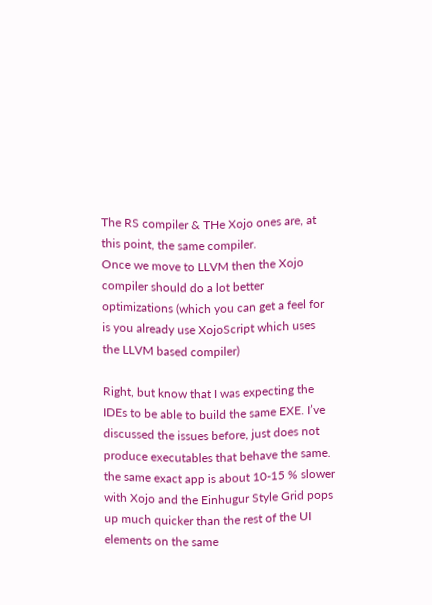The RS compiler & THe Xojo ones are, at this point, the same compiler.
Once we move to LLVM then the Xojo compiler should do a lot better optimizations (which you can get a feel for is you already use XojoScript which uses the LLVM based compiler)

Right, but know that I was expecting the IDEs to be able to build the same EXE. I’ve discussed the issues before, just does not produce executables that behave the same. the same exact app is about 10-15 % slower with Xojo and the Einhugur Style Grid pops up much quicker than the rest of the UI elements on the same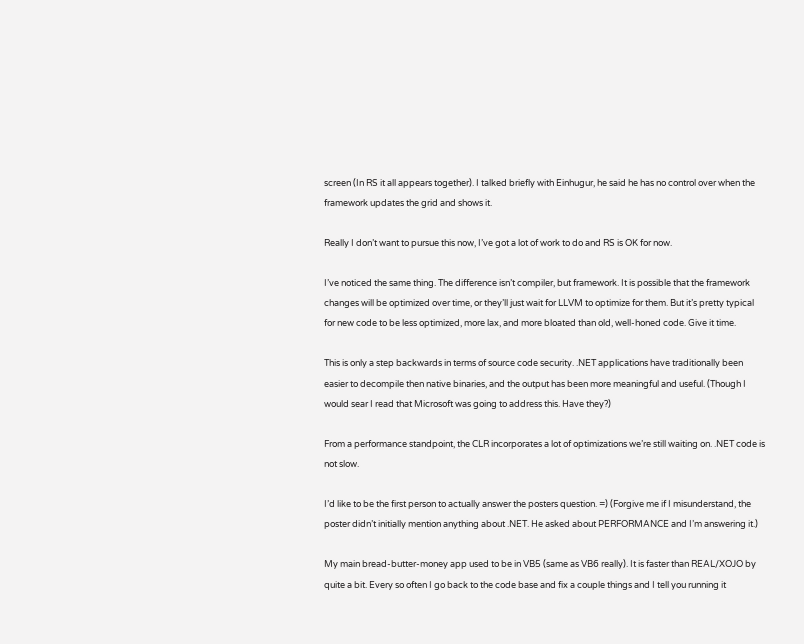screen (In RS it all appears together). I talked briefly with Einhugur, he said he has no control over when the framework updates the grid and shows it.

Really I don’t want to pursue this now, I’ve got a lot of work to do and RS is OK for now.

I’ve noticed the same thing. The difference isn’t compiler, but framework. It is possible that the framework changes will be optimized over time, or they’ll just wait for LLVM to optimize for them. But it’s pretty typical for new code to be less optimized, more lax, and more bloated than old, well-honed code. Give it time.

This is only a step backwards in terms of source code security. .NET applications have traditionally been easier to decompile then native binaries, and the output has been more meaningful and useful. (Though I would sear I read that Microsoft was going to address this. Have they?)

From a performance standpoint, the CLR incorporates a lot of optimizations we’re still waiting on. .NET code is not slow.

I’d like to be the first person to actually answer the posters question. =) (Forgive me if I misunderstand, the poster didn’t initially mention anything about .NET. He asked about PERFORMANCE and I’m answering it.)

My main bread-butter-money app used to be in VB5 (same as VB6 really). It is faster than REAL/XOJO by quite a bit. Every so often I go back to the code base and fix a couple things and I tell you running it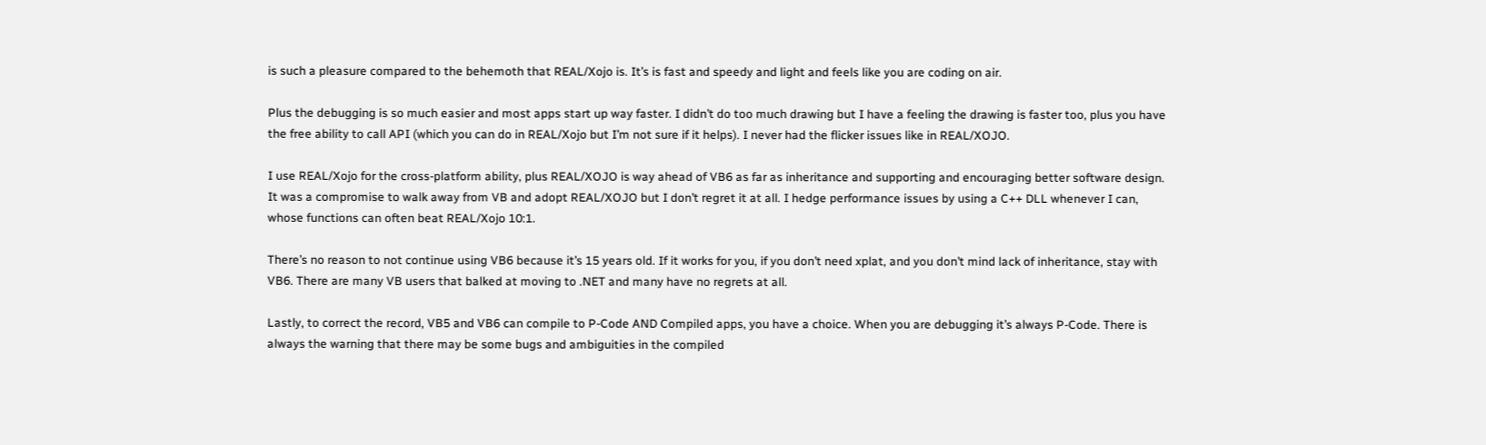is such a pleasure compared to the behemoth that REAL/Xojo is. It’s is fast and speedy and light and feels like you are coding on air.

Plus the debugging is so much easier and most apps start up way faster. I didn’t do too much drawing but I have a feeling the drawing is faster too, plus you have the free ability to call API (which you can do in REAL/Xojo but I’m not sure if it helps). I never had the flicker issues like in REAL/XOJO.

I use REAL/Xojo for the cross-platform ability, plus REAL/XOJO is way ahead of VB6 as far as inheritance and supporting and encouraging better software design. It was a compromise to walk away from VB and adopt REAL/XOJO but I don’t regret it at all. I hedge performance issues by using a C++ DLL whenever I can, whose functions can often beat REAL/Xojo 10:1.

There’s no reason to not continue using VB6 because it’s 15 years old. If it works for you, if you don’t need xplat, and you don’t mind lack of inheritance, stay with VB6. There are many VB users that balked at moving to .NET and many have no regrets at all.

Lastly, to correct the record, VB5 and VB6 can compile to P-Code AND Compiled apps, you have a choice. When you are debugging it’s always P-Code. There is always the warning that there may be some bugs and ambiguities in the compiled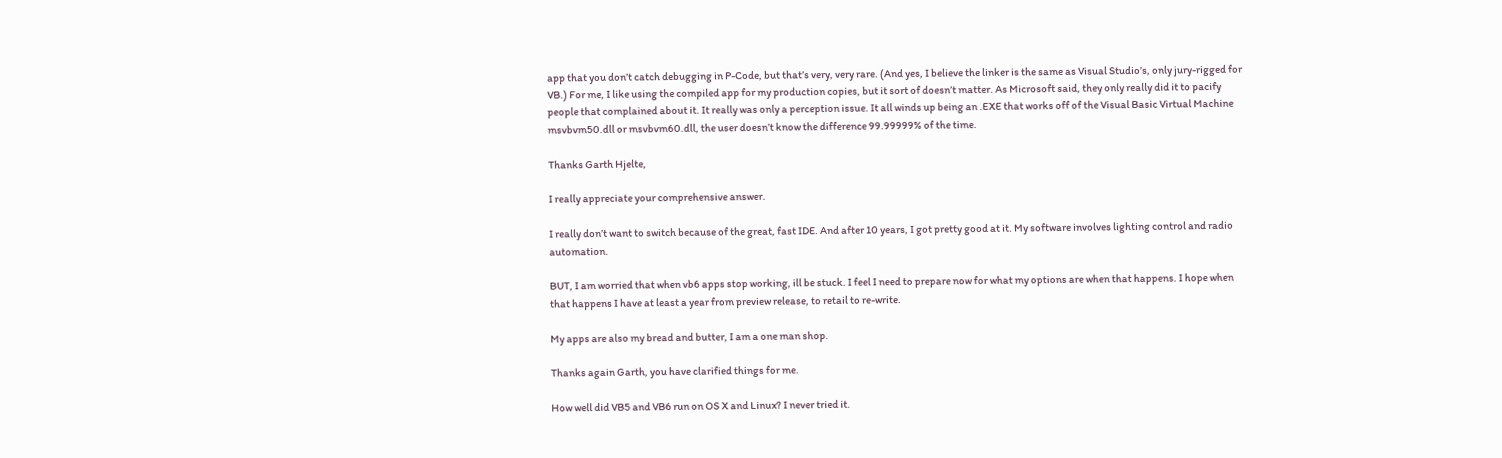app that you don’t catch debugging in P-Code, but that’s very, very rare. (And yes, I believe the linker is the same as Visual Studio’s, only jury-rigged for VB.) For me, I like using the compiled app for my production copies, but it sort of doesn’t matter. As Microsoft said, they only really did it to pacify people that complained about it. It really was only a perception issue. It all winds up being an .EXE that works off of the Visual Basic Virtual Machine msvbvm50.dll or msvbvm60.dll, the user doesn’t know the difference 99.99999% of the time.

Thanks Garth Hjelte,

I really appreciate your comprehensive answer.

I really don’t want to switch because of the great, fast IDE. And after 10 years, I got pretty good at it. My software involves lighting control and radio automation.

BUT, I am worried that when vb6 apps stop working, ill be stuck. I feel I need to prepare now for what my options are when that happens. I hope when that happens I have at least a year from preview release, to retail to re-write.

My apps are also my bread and butter, I am a one man shop.

Thanks again Garth, you have clarified things for me.

How well did VB5 and VB6 run on OS X and Linux? I never tried it.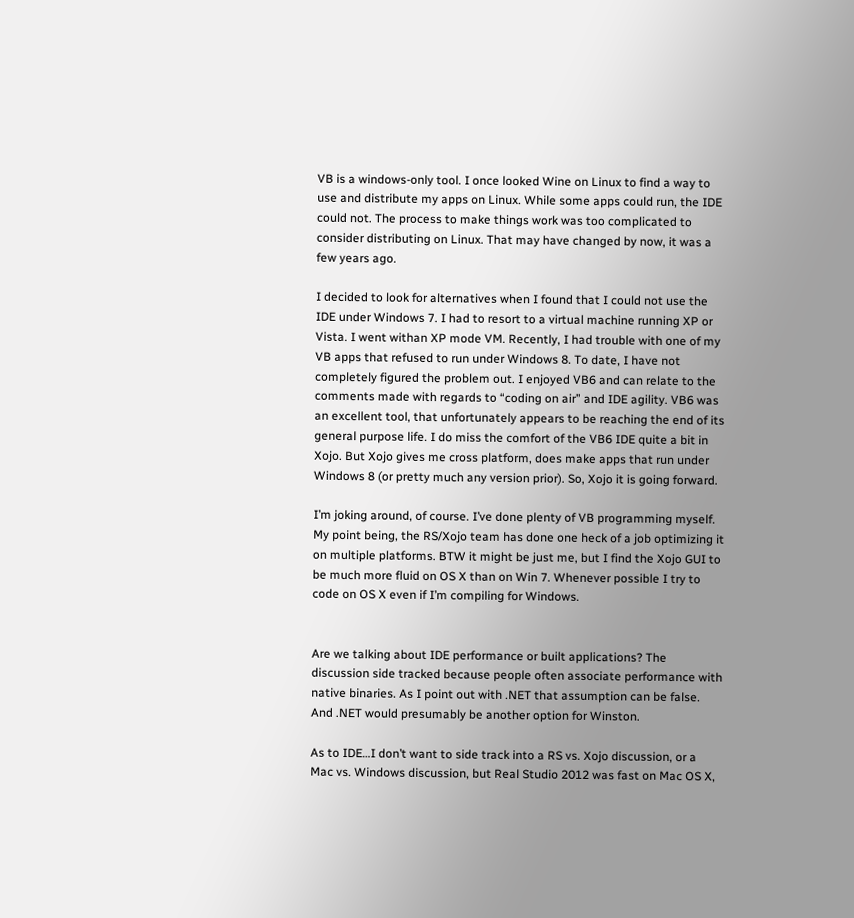VB is a windows-only tool. I once looked Wine on Linux to find a way to use and distribute my apps on Linux. While some apps could run, the IDE could not. The process to make things work was too complicated to consider distributing on Linux. That may have changed by now, it was a few years ago.

I decided to look for alternatives when I found that I could not use the IDE under Windows 7. I had to resort to a virtual machine running XP or Vista. I went withan XP mode VM. Recently, I had trouble with one of my VB apps that refused to run under Windows 8. To date, I have not completely figured the problem out. I enjoyed VB6 and can relate to the comments made with regards to “coding on air” and IDE agility. VB6 was an excellent tool, that unfortunately appears to be reaching the end of its general purpose life. I do miss the comfort of the VB6 IDE quite a bit in Xojo. But Xojo gives me cross platform, does make apps that run under Windows 8 (or pretty much any version prior). So, Xojo it is going forward.

I’m joking around, of course. I’ve done plenty of VB programming myself. My point being, the RS/Xojo team has done one heck of a job optimizing it on multiple platforms. BTW it might be just me, but I find the Xojo GUI to be much more fluid on OS X than on Win 7. Whenever possible I try to code on OS X even if I’m compiling for Windows.


Are we talking about IDE performance or built applications? The discussion side tracked because people often associate performance with native binaries. As I point out with .NET that assumption can be false. And .NET would presumably be another option for Winston.

As to IDE…I don’t want to side track into a RS vs. Xojo discussion, or a Mac vs. Windows discussion, but Real Studio 2012 was fast on Mac OS X,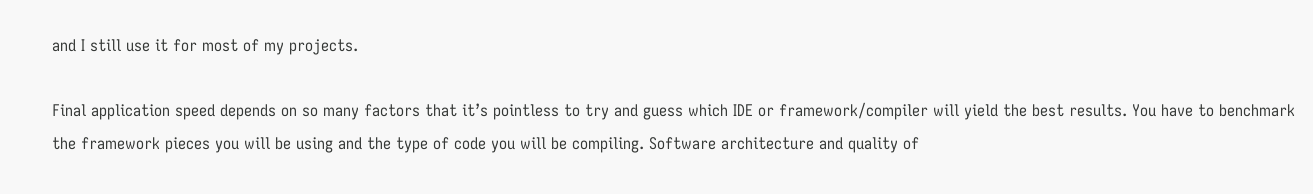and I still use it for most of my projects.

Final application speed depends on so many factors that it’s pointless to try and guess which IDE or framework/compiler will yield the best results. You have to benchmark the framework pieces you will be using and the type of code you will be compiling. Software architecture and quality of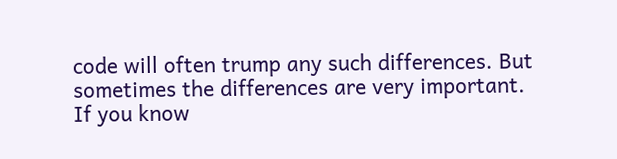code will often trump any such differences. But sometimes the differences are very important. If you know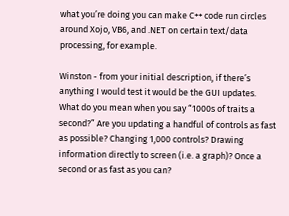what you’re doing you can make C++ code run circles around Xojo, VB6, and .NET on certain text/data processing, for example.

Winston - from your initial description, if there’s anything I would test it would be the GUI updates. What do you mean when you say “1000s of traits a second?” Are you updating a handful of controls as fast as possible? Changing 1,000 controls? Drawing information directly to screen (i.e. a graph)? Once a second or as fast as you can?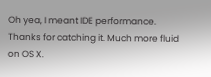Oh yea, I meant IDE performance. Thanks for catching it. Much more fluid on OS X.